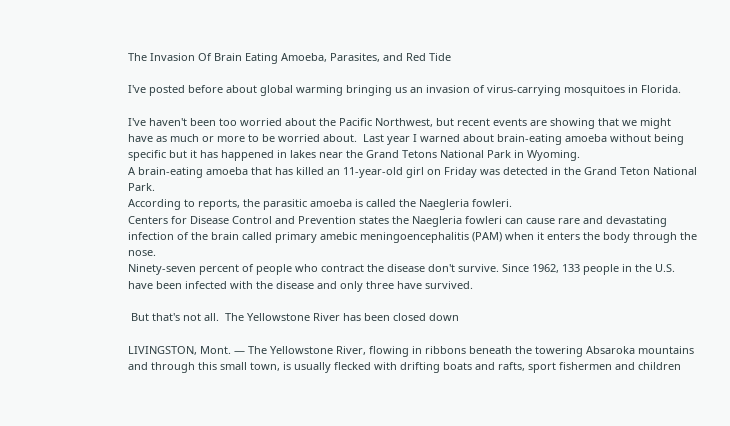The Invasion Of Brain Eating Amoeba, Parasites, and Red Tide

I've posted before about global warming bringing us an invasion of virus-carrying mosquitoes in Florida.

I've haven't been too worried about the Pacific Northwest, but recent events are showing that we might have as much or more to be worried about.  Last year I warned about brain-eating amoeba without being specific but it has happened in lakes near the Grand Tetons National Park in Wyoming.
A brain-eating amoeba that has killed an 11-year-old girl on Friday was detected in the Grand Teton National Park.
According to reports, the parasitic amoeba is called the Naegleria fowleri.
Centers for Disease Control and Prevention states the Naegleria fowleri can cause rare and devastating infection of the brain called primary amebic meningoencephalitis (PAM) when it enters the body through the nose.
Ninety-seven percent of people who contract the disease don't survive. Since 1962, 133 people in the U.S. have been infected with the disease and only three have survived.

 But that's not all.  The Yellowstone River has been closed down

LIVINGSTON, Mont. — The Yellowstone River, flowing in ribbons beneath the towering Absaroka mountains and through this small town, is usually flecked with drifting boats and rafts, sport fishermen and children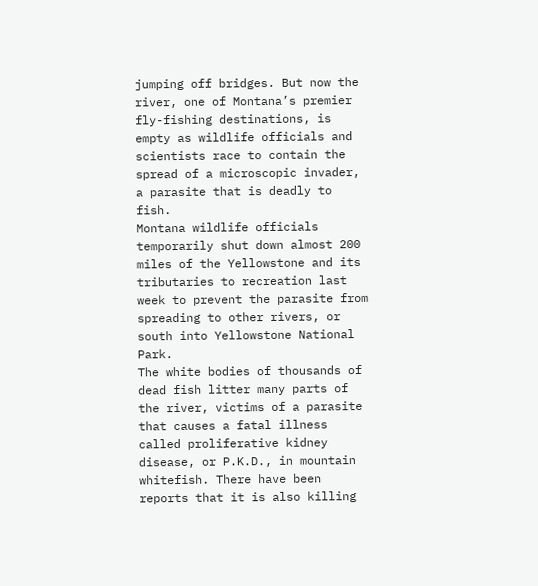jumping off bridges. But now the river, one of Montana’s premier fly-fishing destinations, is empty as wildlife officials and scientists race to contain the spread of a microscopic invader, a parasite that is deadly to fish.
Montana wildlife officials temporarily shut down almost 200 miles of the Yellowstone and its tributaries to recreation last week to prevent the parasite from spreading to other rivers, or south into Yellowstone National Park.
The white bodies of thousands of dead fish litter many parts of the river, victims of a parasite that causes a fatal illness called proliferative kidney disease, or P.K.D., in mountain whitefish. There have been reports that it is also killing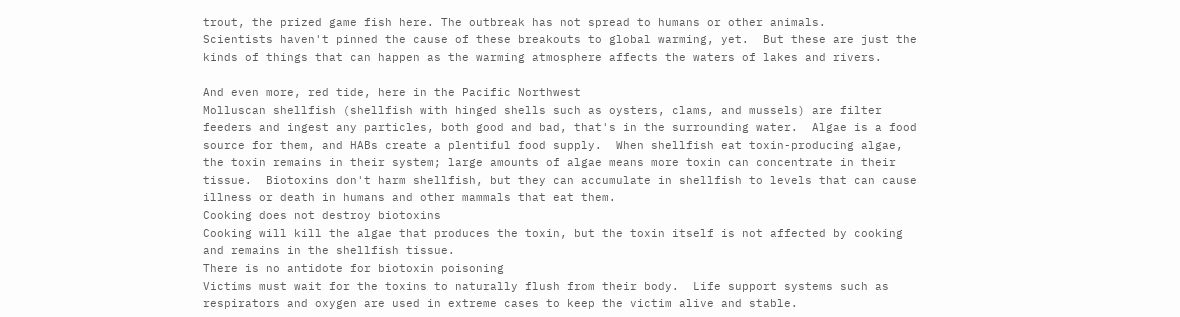trout, the prized game fish here. The outbreak has not spread to humans or other animals.
Scientists haven't pinned the cause of these breakouts to global warming, yet.  But these are just the kinds of things that can happen as the warming atmosphere affects the waters of lakes and rivers.

And even more, red tide, here in the Pacific Northwest
Molluscan shellfish (shellfish with hinged shells such as oysters, clams, and mussels) are filter feeders and ingest any particles, both good and bad, that's in the surrounding water.  Algae is a food source for them, and HABs create a plentiful food supply.  When shellfish eat toxin-producing algae, the toxin remains in their system; large amounts of algae means more toxin can concentrate in their tissue.  Biotoxins don't harm shellfish, but they can accumulate in shellfish to levels that can cause illness or death in humans and other mammals that eat them.
Cooking does not destroy biotoxins
Cooking will kill the algae that produces the toxin, but the toxin itself is not affected by cooking and remains in the shellfish tissue.
There is no antidote for biotoxin poisoning
Victims must wait for the toxins to naturally flush from their body.  Life support systems such as respirators and oxygen are used in extreme cases to keep the victim alive and stable.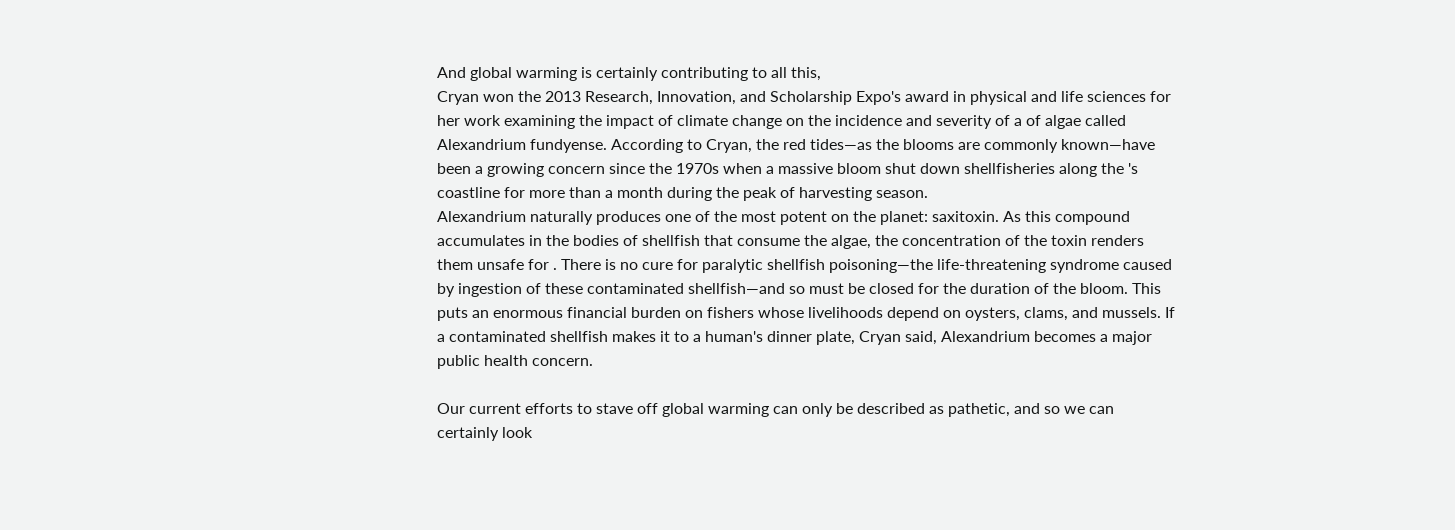And global warming is certainly contributing to all this,
Cryan won the 2013 Research, Innovation, and Scholarship Expo's award in physical and life sciences for her work examining the impact of climate change on the incidence and severity of a of algae called Alexandrium fundyense. According to Cryan, the red tides—as the blooms are commonly known—have been a growing concern since the 1970s when a massive bloom shut down shellfisheries along the 's coastline for more than a month during the peak of harvesting season.
Alexandrium naturally produces one of the most potent on the planet: saxitoxin. As this compound accumulates in the bodies of shellfish that consume the algae, the concentration of the toxin renders them unsafe for . There is no cure for paralytic shellfish poisoning—the life-threatening syndrome caused by ingestion of these contaminated shellfish—and so must be closed for the duration of the bloom. This puts an enormous financial burden on fishers whose livelihoods depend on oysters, clams, and mussels. If a contaminated shellfish makes it to a human's dinner plate, Cryan said, Alexandrium becomes a major public health concern.

Our current efforts to stave off global warming can only be described as pathetic, and so we can certainly look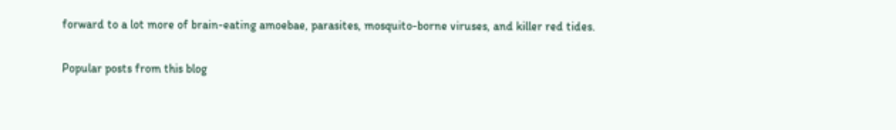forward to a lot more of brain-eating amoebae, parasites, mosquito-borne viruses, and killer red tides.

Popular posts from this blog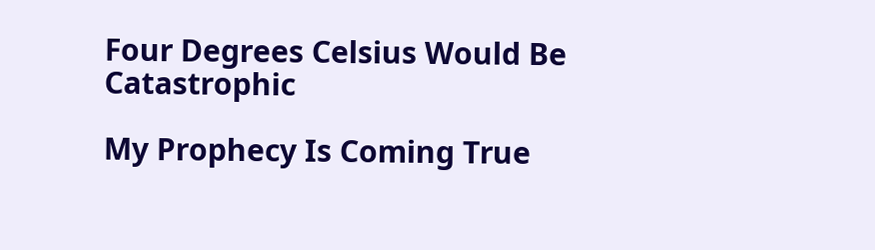Four Degrees Celsius Would Be Catastrophic

My Prophecy Is Coming True